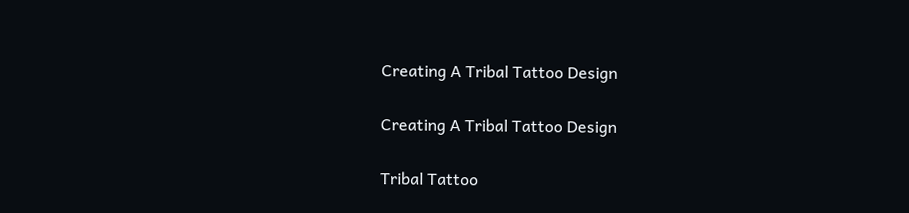Creating A Tribal Tattoo Design

Creating A Tribal Tattoo Design

Tribal Tattoo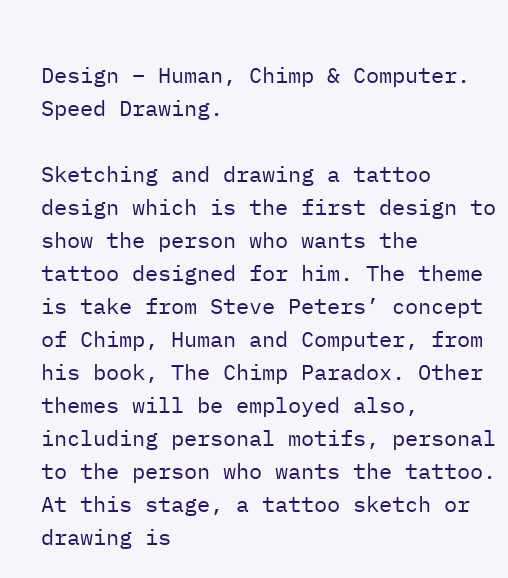Design – Human, Chimp & Computer. Speed Drawing.

Sketching and drawing a tattoo design which is the first design to show the person who wants the tattoo designed for him. The theme is take from Steve Peters’ concept of Chimp, Human and Computer, from his book, The Chimp Paradox. Other themes will be employed also, including personal motifs, personal to the person who wants the tattoo. At this stage, a tattoo sketch or drawing is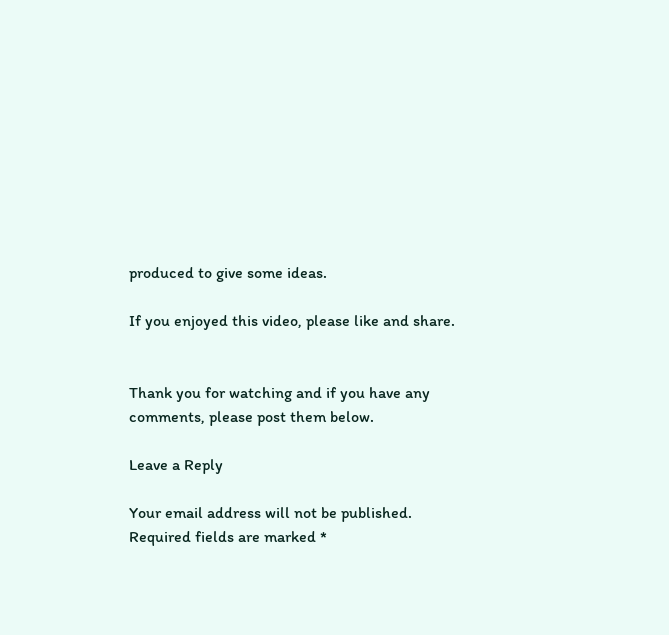produced to give some ideas.

If you enjoyed this video, please like and share.


Thank you for watching and if you have any comments, please post them below.

Leave a Reply

Your email address will not be published. Required fields are marked *